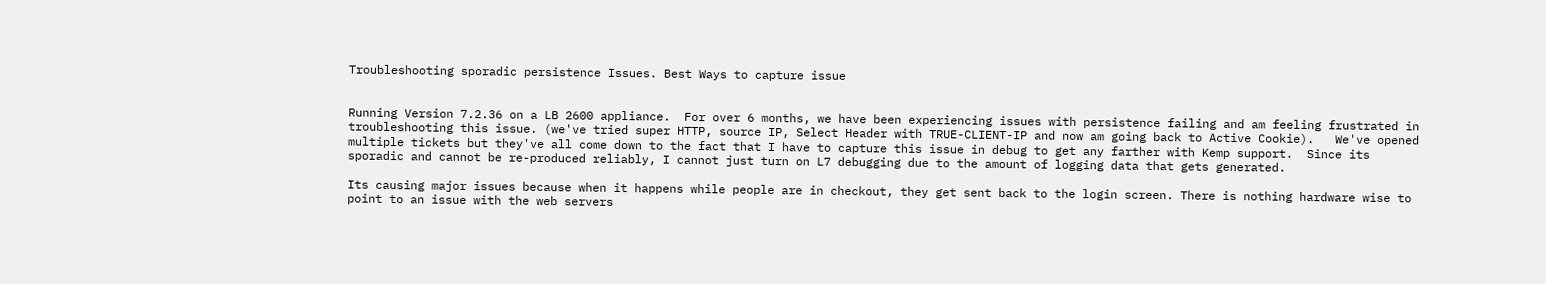Troubleshooting sporadic persistence Issues. Best Ways to capture issue


Running Version 7.2.36 on a LB 2600 appliance.  For over 6 months, we have been experiencing issues with persistence failing and am feeling frustrated in troubleshooting this issue. (we've tried super HTTP, source IP, Select Header with TRUE-CLIENT-IP and now am going back to Active Cookie).   We've opened multiple tickets but they've all come down to the fact that I have to capture this issue in debug to get any farther with Kemp support.  Since its sporadic and cannot be re-produced reliably, I cannot just turn on L7 debugging due to the amount of logging data that gets generated.

Its causing major issues because when it happens while people are in checkout, they get sent back to the login screen. There is nothing hardware wise to point to an issue with the web servers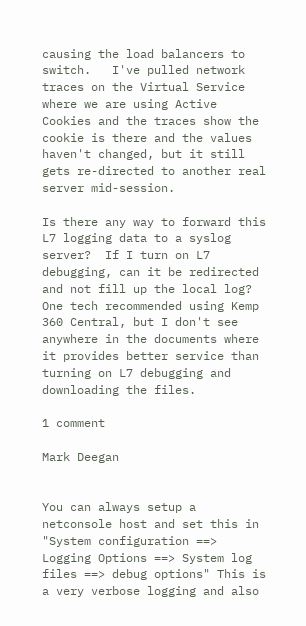causing the load balancers to switch.   I've pulled network traces on the Virtual Service where we are using Active Cookies and the traces show the cookie is there and the values haven't changed, but it still gets re-directed to another real server mid-session.

Is there any way to forward this L7 logging data to a syslog server?  If I turn on L7 debugging, can it be redirected and not fill up the local log?  One tech recommended using Kemp 360 Central, but I don't see anywhere in the documents where it provides better service than turning on L7 debugging and downloading the files.

1 comment

Mark Deegan


You can always setup a netconsole host and set this in "System configuration ==> Logging Options ==> System log files ==> debug options" This is a very verbose logging and also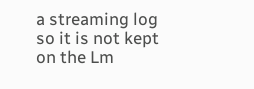a streaming log so it is not kept on the Lm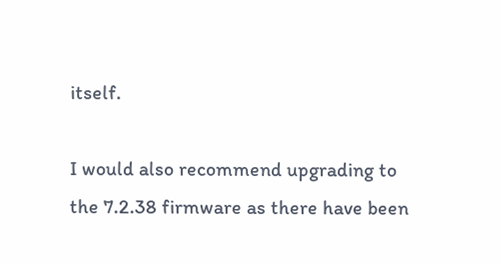itself.

I would also recommend upgrading to the 7.2.38 firmware as there have been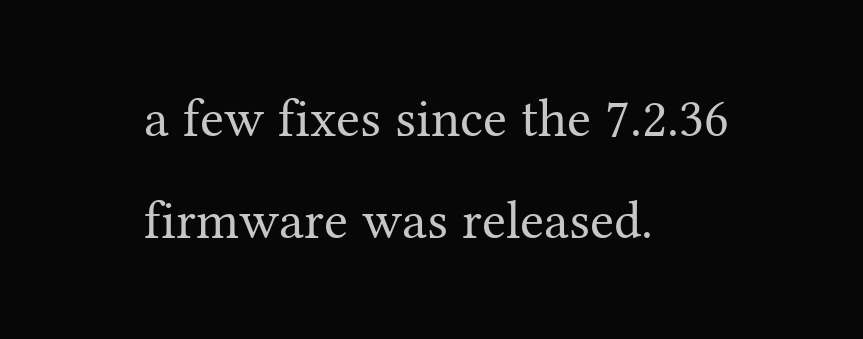a few fixes since the 7.2.36 firmware was released.